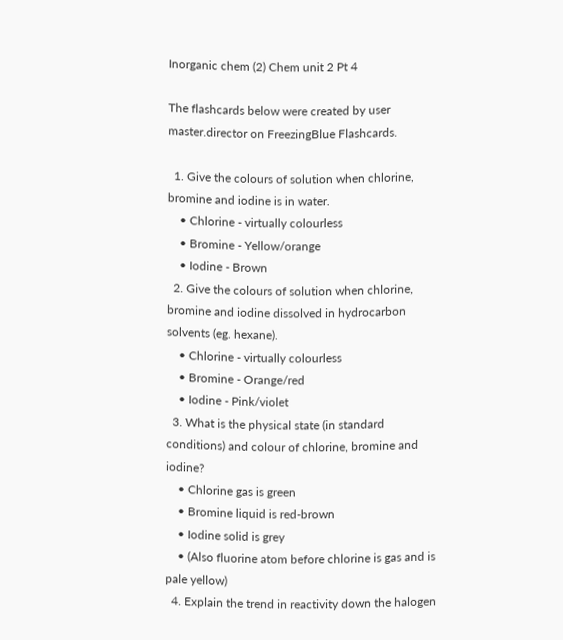Inorganic chem (2) Chem unit 2 Pt 4

The flashcards below were created by user master.director on FreezingBlue Flashcards.

  1. Give the colours of solution when chlorine, bromine and iodine is in water.
    • Chlorine - virtually colourless
    • Bromine - Yellow/orange
    • Iodine - Brown
  2. Give the colours of solution when chlorine, bromine and iodine dissolved in hydrocarbon solvents (eg. hexane).
    • Chlorine - virtually colourless
    • Bromine - Orange/red
    • Iodine - Pink/violet
  3. What is the physical state (in standard conditions) and colour of chlorine, bromine and iodine?
    • Chlorine gas is green
    • Bromine liquid is red-brown
    • Iodine solid is grey
    • (Also fluorine atom before chlorine is gas and is pale yellow)
  4. Explain the trend in reactivity down the halogen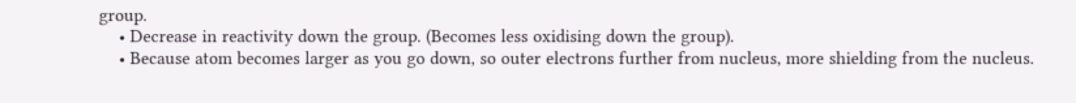group.
    • Decrease in reactivity down the group. (Becomes less oxidising down the group).
    • Because atom becomes larger as you go down, so outer electrons further from nucleus, more shielding from the nucleus.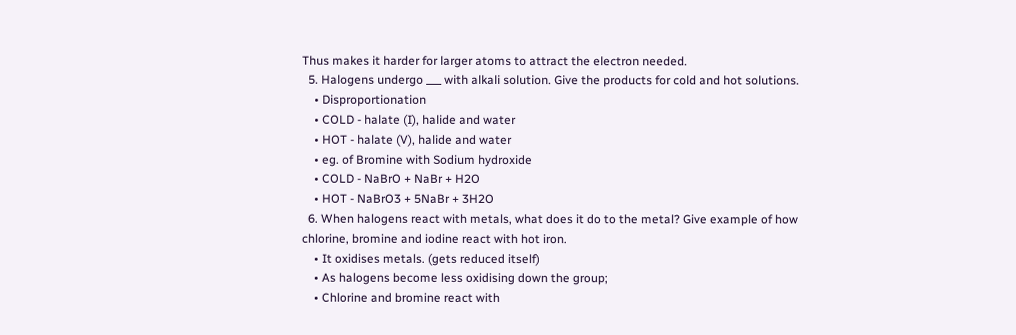Thus makes it harder for larger atoms to attract the electron needed.
  5. Halogens undergo ___ with alkali solution. Give the products for cold and hot solutions.
    • Disproportionation
    • COLD - halate (I), halide and water
    • HOT - halate (V), halide and water
    • eg. of Bromine with Sodium hydroxide
    • COLD - NaBrO + NaBr + H2O
    • HOT - NaBrO3 + 5NaBr + 3H2O
  6. When halogens react with metals, what does it do to the metal? Give example of how chlorine, bromine and iodine react with hot iron.
    • It oxidises metals. (gets reduced itself)
    • As halogens become less oxidising down the group;
    • Chlorine and bromine react with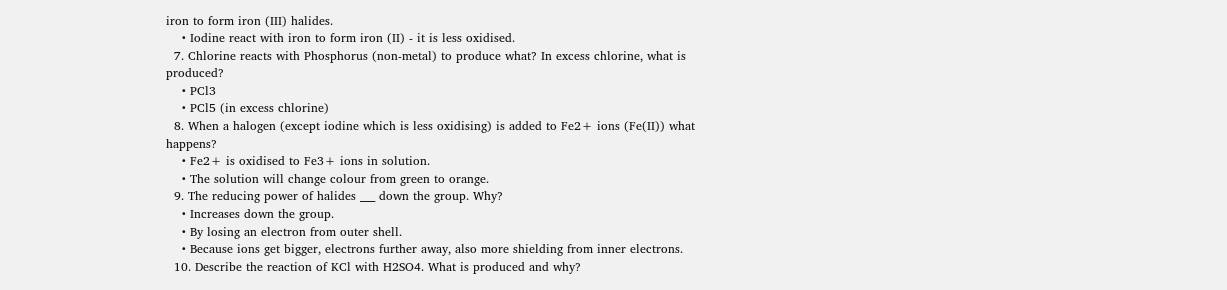iron to form iron (III) halides.
    • Iodine react with iron to form iron (II) - it is less oxidised.
  7. Chlorine reacts with Phosphorus (non-metal) to produce what? In excess chlorine, what is produced?
    • PCl3
    • PCl5 (in excess chlorine)
  8. When a halogen (except iodine which is less oxidising) is added to Fe2+ ions (Fe(II)) what happens?
    • Fe2+ is oxidised to Fe3+ ions in solution.
    • The solution will change colour from green to orange.
  9. The reducing power of halides ___ down the group. Why?
    • Increases down the group.
    • By losing an electron from outer shell.
    • Because ions get bigger, electrons further away, also more shielding from inner electrons.
  10. Describe the reaction of KCl with H2SO4. What is produced and why?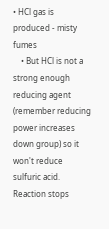• HCl gas is produced - misty fumes
    • But HCl is not a strong enough reducing agent (remember reducing power increases down group) so it won't reduce sulfuric acid. Reaction stops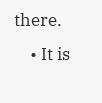there.
    • It is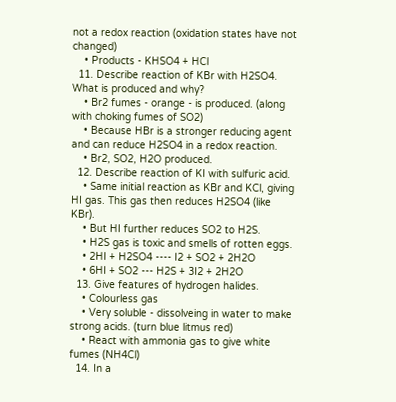not a redox reaction (oxidation states have not changed)
    • Products - KHSO4 + HCl
  11. Describe reaction of KBr with H2SO4. What is produced and why?
    • Br2 fumes - orange - is produced. (along with choking fumes of SO2)
    • Because HBr is a stronger reducing agent and can reduce H2SO4 in a redox reaction.
    • Br2, SO2, H2O produced.
  12. Describe reaction of KI with sulfuric acid.
    • Same initial reaction as KBr and KCl, giving HI gas. This gas then reduces H2SO4 (like KBr).
    • But HI further reduces SO2 to H2S.
    • H2S gas is toxic and smells of rotten eggs.
    • 2HI + H2SO4 ---- I2 + SO2 + 2H2O
    • 6HI + SO2 --- H2S + 3I2 + 2H2O
  13. Give features of hydrogen halides.
    • Colourless gas
    • Very soluble - dissolveing in water to make strong acids. (turn blue litmus red)
    • React with ammonia gas to give white fumes (NH4Cl)
  14. In a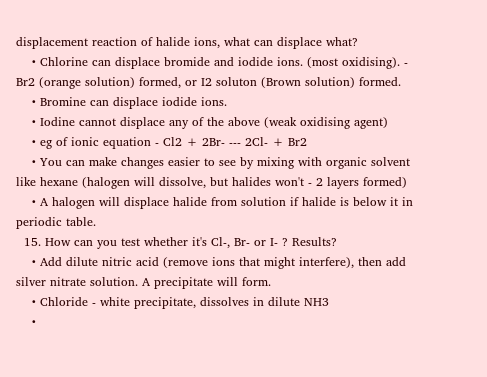displacement reaction of halide ions, what can displace what?
    • Chlorine can displace bromide and iodide ions. (most oxidising). - Br2 (orange solution) formed, or I2 soluton (Brown solution) formed.
    • Bromine can displace iodide ions.
    • Iodine cannot displace any of the above (weak oxidising agent)
    • eg of ionic equation - Cl2 + 2Br- --- 2Cl- + Br2
    • You can make changes easier to see by mixing with organic solvent like hexane (halogen will dissolve, but halides won't - 2 layers formed)
    • A halogen will displace halide from solution if halide is below it in periodic table.
  15. How can you test whether it's Cl-, Br- or I- ? Results?
    • Add dilute nitric acid (remove ions that might interfere), then add silver nitrate solution. A precipitate will form.
    • Chloride - white precipitate, dissolves in dilute NH3
    •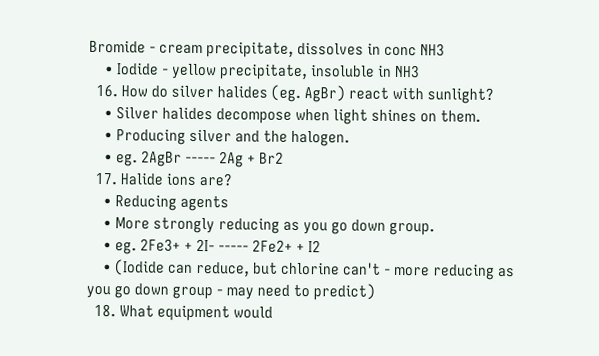Bromide - cream precipitate, dissolves in conc NH3
    • Iodide - yellow precipitate, insoluble in NH3
  16. How do silver halides (eg. AgBr) react with sunlight?
    • Silver halides decompose when light shines on them.
    • Producing silver and the halogen.
    • eg. 2AgBr ----- 2Ag + Br2
  17. Halide ions are?
    • Reducing agents
    • More strongly reducing as you go down group.
    • eg. 2Fe3+ + 2I- ----- 2Fe2+ + I2
    • (Iodide can reduce, but chlorine can't - more reducing as you go down group - may need to predict)
  18. What equipment would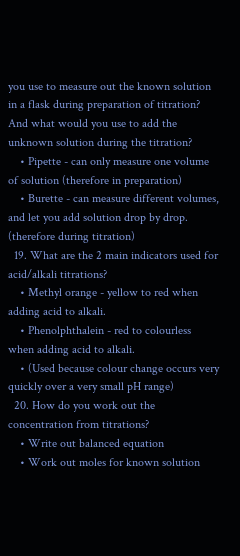you use to measure out the known solution in a flask during preparation of titration? And what would you use to add the unknown solution during the titration?
    • Pipette - can only measure one volume of solution (therefore in preparation)
    • Burette - can measure different volumes, and let you add solution drop by drop. (therefore during titration)
  19. What are the 2 main indicators used for acid/alkali titrations?
    • Methyl orange - yellow to red when adding acid to alkali.
    • Phenolphthalein - red to colourless when adding acid to alkali.
    • (Used because colour change occurs very quickly over a very small pH range)
  20. How do you work out the concentration from titrations?
    • Write out balanced equation
    • Work out moles for known solution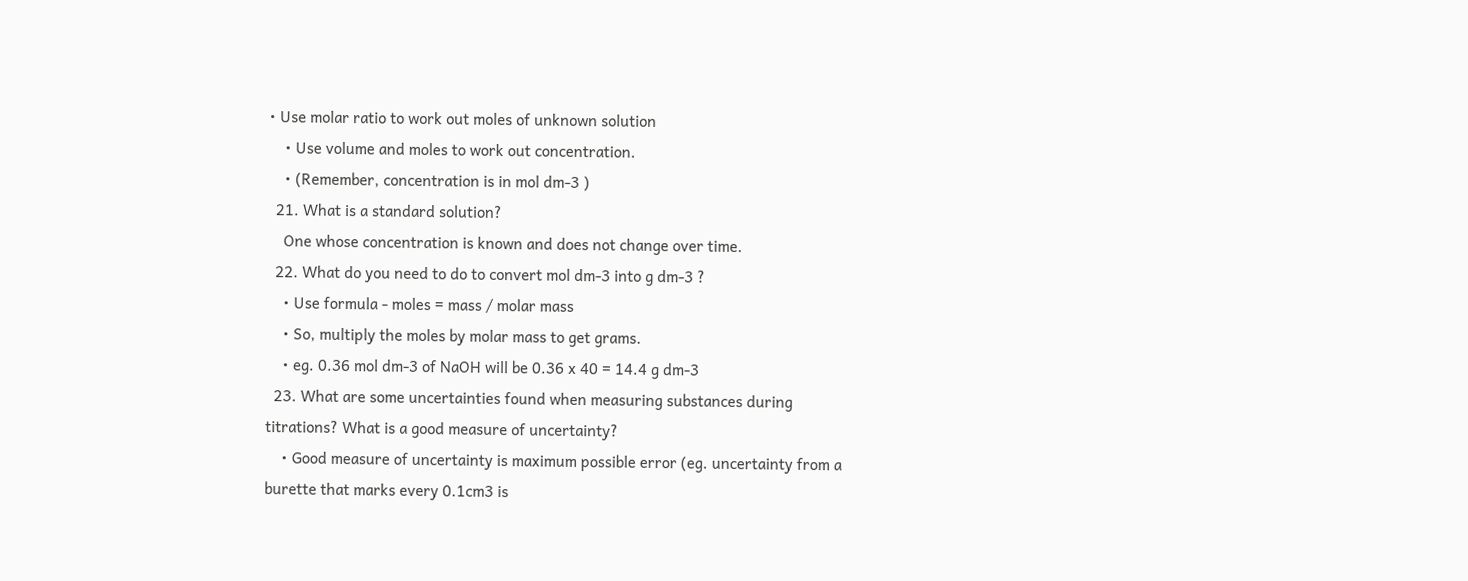• Use molar ratio to work out moles of unknown solution
    • Use volume and moles to work out concentration.
    • (Remember, concentration is in mol dm-3 )
  21. What is a standard solution?
    One whose concentration is known and does not change over time.
  22. What do you need to do to convert mol dm-3 into g dm-3 ?
    • Use formula - moles = mass / molar mass
    • So, multiply the moles by molar mass to get grams.
    • eg. 0.36 mol dm-3 of NaOH will be 0.36 x 40 = 14.4 g dm-3
  23. What are some uncertainties found when measuring substances during titrations? What is a good measure of uncertainty?
    • Good measure of uncertainty is maximum possible error (eg. uncertainty from a burette that marks every 0.1cm3 is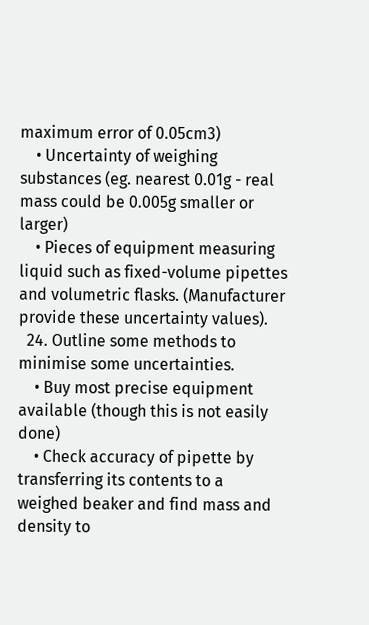maximum error of 0.05cm3)
    • Uncertainty of weighing substances (eg. nearest 0.01g - real mass could be 0.005g smaller or larger)
    • Pieces of equipment measuring liquid such as fixed-volume pipettes and volumetric flasks. (Manufacturer provide these uncertainty values).
  24. Outline some methods to minimise some uncertainties.
    • Buy most precise equipment available (though this is not easily done)
    • Check accuracy of pipette by transferring its contents to a weighed beaker and find mass and density to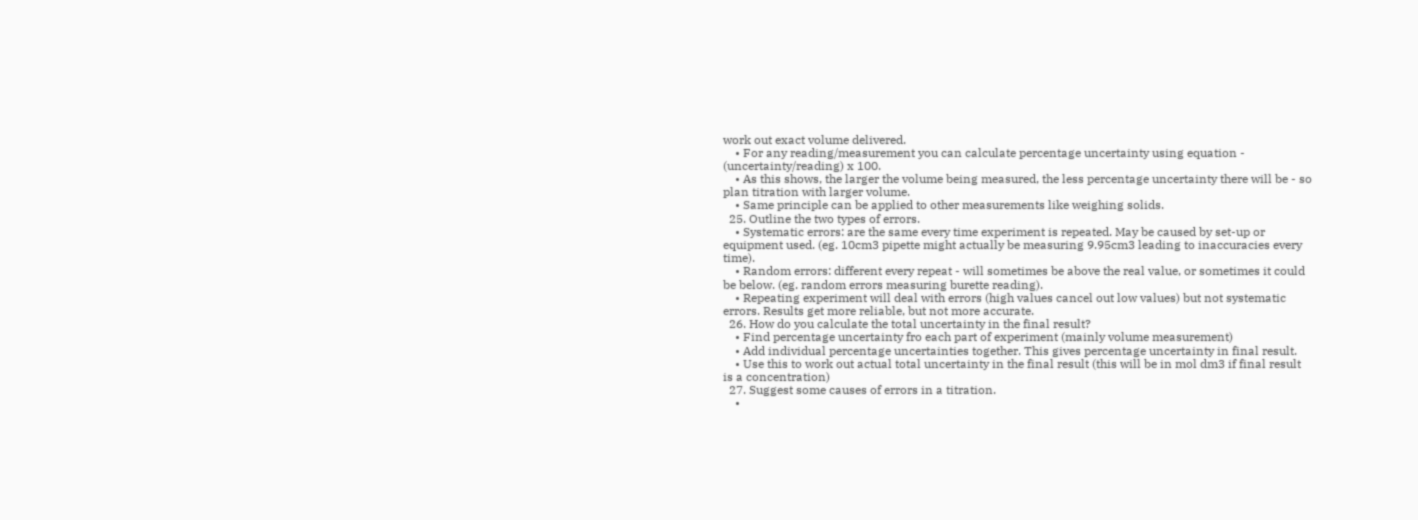work out exact volume delivered.
    • For any reading/measurement you can calculate percentage uncertainty using equation - (uncertainty/reading) x 100.
    • As this shows, the larger the volume being measured, the less percentage uncertainty there will be - so plan titration with larger volume.
    • Same principle can be applied to other measurements like weighing solids.
  25. Outline the two types of errors.
    • Systematic errors: are the same every time experiment is repeated. May be caused by set-up or equipment used. (eg. 10cm3 pipette might actually be measuring 9.95cm3 leading to inaccuracies every time).
    • Random errors: different every repeat - will sometimes be above the real value, or sometimes it could be below. (eg. random errors measuring burette reading).
    • Repeating experiment will deal with errors (high values cancel out low values) but not systematic errors. Results get more reliable, but not more accurate.
  26. How do you calculate the total uncertainty in the final result?
    • Find percentage uncertainty fro each part of experiment (mainly volume measurement)
    • Add individual percentage uncertainties together. This gives percentage uncertainty in final result.
    • Use this to work out actual total uncertainty in the final result (this will be in mol dm3 if final result is a concentration)
  27. Suggest some causes of errors in a titration.
    •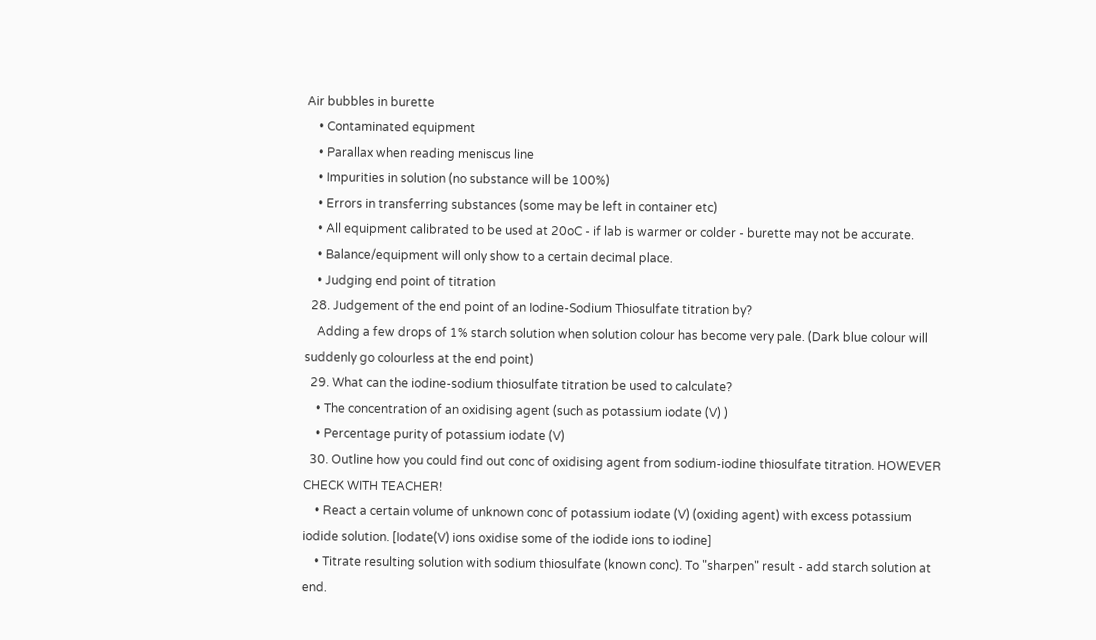Air bubbles in burette
    • Contaminated equipment
    • Parallax when reading meniscus line
    • Impurities in solution (no substance will be 100%)
    • Errors in transferring substances (some may be left in container etc)
    • All equipment calibrated to be used at 20oC - if lab is warmer or colder - burette may not be accurate.
    • Balance/equipment will only show to a certain decimal place.
    • Judging end point of titration
  28. Judgement of the end point of an Iodine-Sodium Thiosulfate titration by?
    Adding a few drops of 1% starch solution when solution colour has become very pale. (Dark blue colour will suddenly go colourless at the end point)
  29. What can the iodine-sodium thiosulfate titration be used to calculate?
    • The concentration of an oxidising agent (such as potassium iodate (V) )
    • Percentage purity of potassium iodate (V)
  30. Outline how you could find out conc of oxidising agent from sodium-iodine thiosulfate titration. HOWEVER CHECK WITH TEACHER!
    • React a certain volume of unknown conc of potassium iodate (V) (oxiding agent) with excess potassium iodide solution. [Iodate(V) ions oxidise some of the iodide ions to iodine]
    • Titrate resulting solution with sodium thiosulfate (known conc). To "sharpen" result - add starch solution at end.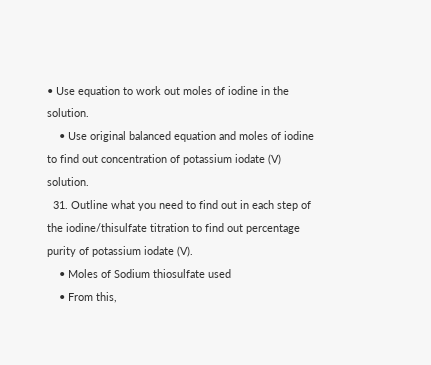• Use equation to work out moles of iodine in the solution.
    • Use original balanced equation and moles of iodine to find out concentration of potassium iodate (V) solution.
  31. Outline what you need to find out in each step of the iodine/thisulfate titration to find out percentage purity of potassium iodate (V).
    • Moles of Sodium thiosulfate used
    • From this,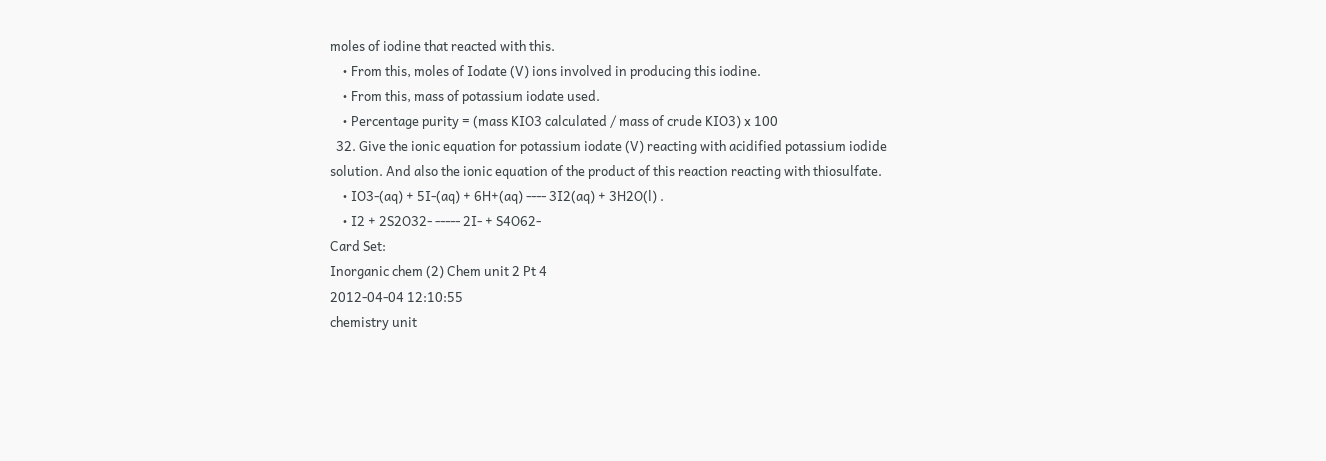moles of iodine that reacted with this.
    • From this, moles of Iodate (V) ions involved in producing this iodine.
    • From this, mass of potassium iodate used.
    • Percentage purity = (mass KIO3 calculated / mass of crude KIO3) x 100
  32. Give the ionic equation for potassium iodate (V) reacting with acidified potassium iodide solution. And also the ionic equation of the product of this reaction reacting with thiosulfate.
    • IO3-(aq) + 5I-(aq) + 6H+(aq) ---- 3I2(aq) + 3H2O(l) .
    • I2 + 2S2O32- ----- 2I- + S4O62-
Card Set:
Inorganic chem (2) Chem unit 2 Pt 4
2012-04-04 12:10:55
chemistry unit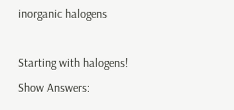inorganic halogens

Starting with halogens!
Show Answers: